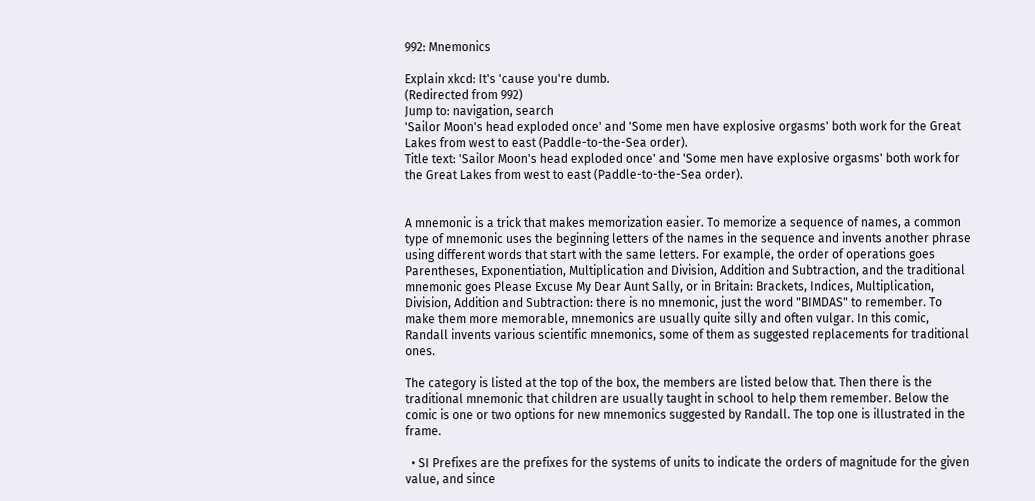992: Mnemonics

Explain xkcd: It's 'cause you're dumb.
(Redirected from 992)
Jump to: navigation, search
'Sailor Moon's head exploded once' and 'Some men have explosive orgasms' both work for the Great Lakes from west to east (Paddle-to-the-Sea order).
Title text: 'Sailor Moon's head exploded once' and 'Some men have explosive orgasms' both work for the Great Lakes from west to east (Paddle-to-the-Sea order).


A mnemonic is a trick that makes memorization easier. To memorize a sequence of names, a common type of mnemonic uses the beginning letters of the names in the sequence and invents another phrase using different words that start with the same letters. For example, the order of operations goes Parentheses, Exponentiation, Multiplication and Division, Addition and Subtraction, and the traditional mnemonic goes Please Excuse My Dear Aunt Sally, or in Britain: Brackets, Indices, Multiplication, Division, Addition and Subtraction: there is no mnemonic, just the word "BIMDAS" to remember. To make them more memorable, mnemonics are usually quite silly and often vulgar. In this comic, Randall invents various scientific mnemonics, some of them as suggested replacements for traditional ones.

The category is listed at the top of the box, the members are listed below that. Then there is the traditional mnemonic that children are usually taught in school to help them remember. Below the comic is one or two options for new mnemonics suggested by Randall. The top one is illustrated in the frame.

  • SI Prefixes are the prefixes for the systems of units to indicate the orders of magnitude for the given value, and since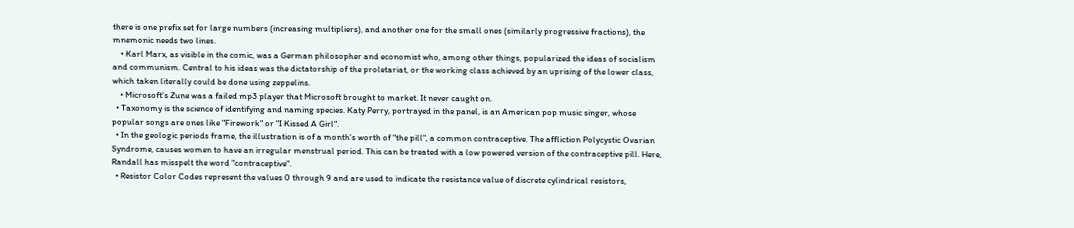there is one prefix set for large numbers (increasing multipliers), and another one for the small ones (similarly progressive fractions), the mnemonic needs two lines.
    • Karl Marx, as visible in the comic, was a German philosopher and economist who, among other things, popularized the ideas of socialism and communism. Central to his ideas was the dictatorship of the proletariat, or the working class achieved by an uprising of the lower class, which taken literally could be done using zeppelins.
    • Microsoft's Zune was a failed mp3 player that Microsoft brought to market. It never caught on.
  • Taxonomy is the science of identifying and naming species. Katy Perry, portrayed in the panel, is an American pop music singer, whose popular songs are ones like "Firework" or "I Kissed A Girl".
  • In the geologic periods frame, the illustration is of a month's worth of "the pill", a common contraceptive. The affliction Polycystic Ovarian Syndrome, causes women to have an irregular menstrual period. This can be treated with a low powered version of the contraceptive pill. Here, Randall has misspelt the word "contraceptive".
  • Resistor Color Codes represent the values 0 through 9 and are used to indicate the resistance value of discrete cylindrical resistors,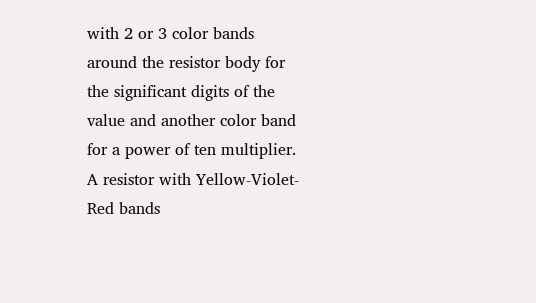with 2 or 3 color bands around the resistor body for the significant digits of the value and another color band for a power of ten multiplier. A resistor with Yellow-Violet-Red bands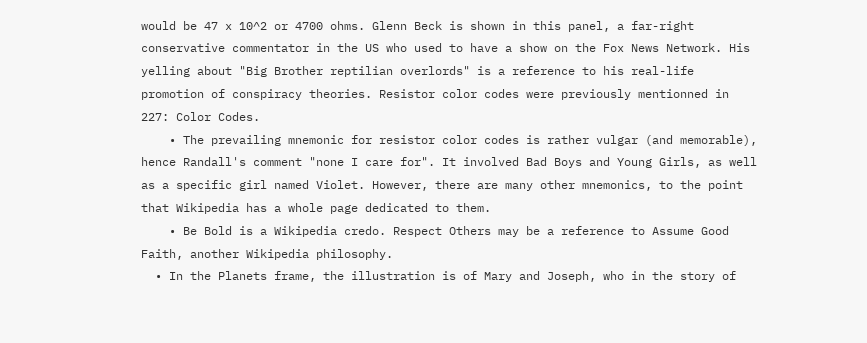would be 47 x 10^2 or 4700 ohms. Glenn Beck is shown in this panel, a far-right conservative commentator in the US who used to have a show on the Fox News Network. His yelling about "Big Brother reptilian overlords" is a reference to his real-life promotion of conspiracy theories. Resistor color codes were previously mentionned in 227: Color Codes.
    • The prevailing mnemonic for resistor color codes is rather vulgar (and memorable), hence Randall's comment "none I care for". It involved Bad Boys and Young Girls, as well as a specific girl named Violet. However, there are many other mnemonics, to the point that Wikipedia has a whole page dedicated to them.
    • Be Bold is a Wikipedia credo. Respect Others may be a reference to Assume Good Faith, another Wikipedia philosophy.
  • In the Planets frame, the illustration is of Mary and Joseph, who in the story of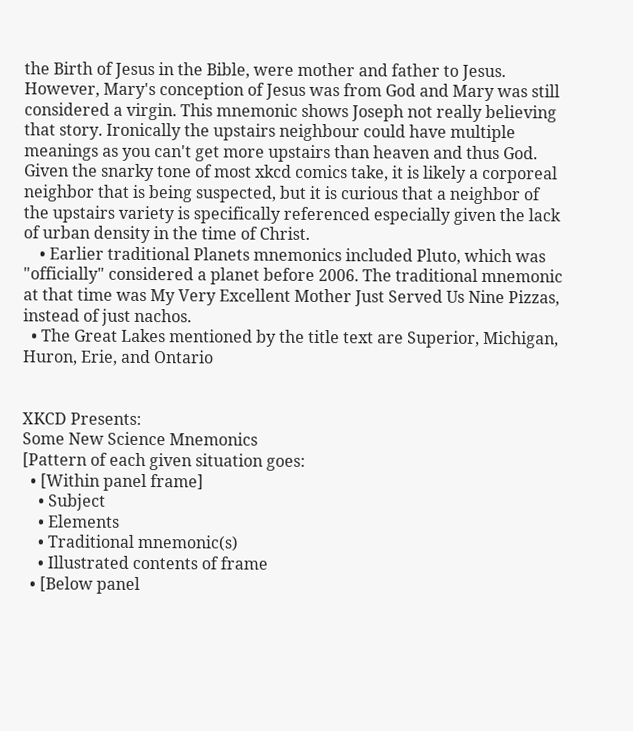the Birth of Jesus in the Bible, were mother and father to Jesus. However, Mary's conception of Jesus was from God and Mary was still considered a virgin. This mnemonic shows Joseph not really believing that story. Ironically the upstairs neighbour could have multiple meanings as you can't get more upstairs than heaven and thus God. Given the snarky tone of most xkcd comics take, it is likely a corporeal neighbor that is being suspected, but it is curious that a neighbor of the upstairs variety is specifically referenced especially given the lack of urban density in the time of Christ.
    • Earlier traditional Planets mnemonics included Pluto, which was "officially" considered a planet before 2006. The traditional mnemonic at that time was My Very Excellent Mother Just Served Us Nine Pizzas, instead of just nachos.
  • The Great Lakes mentioned by the title text are Superior, Michigan, Huron, Erie, and Ontario


XKCD Presents:
Some New Science Mnemonics
[Pattern of each given situation goes:
  • [Within panel frame]
    • Subject
    • Elements
    • Traditional mnemonic(s)
    • Illustrated contents of frame
  • [Below panel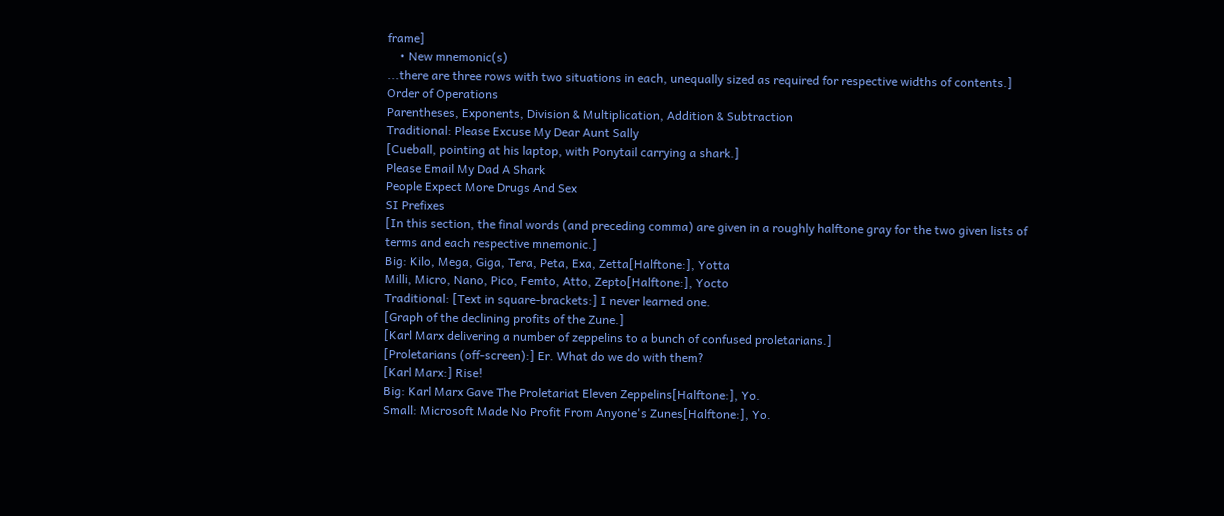frame]
    • New mnemonic(s)
...there are three rows with two situations in each, unequally sized as required for respective widths of contents.]
Order of Operations
Parentheses, Exponents, Division & Multiplication, Addition & Subtraction
Traditional: Please Excuse My Dear Aunt Sally
[Cueball, pointing at his laptop, with Ponytail carrying a shark.]
Please Email My Dad A Shark
People Expect More Drugs And Sex
SI Prefixes
[In this section, the final words (and preceding comma) are given in a roughly halftone gray for the two given lists of terms and each respective mnemonic.]
Big: Kilo, Mega, Giga, Tera, Peta, Exa, Zetta[Halftone:], Yotta
Milli, Micro, Nano, Pico, Femto, Atto, Zepto[Halftone:], Yocto
Traditional: [Text in square-brackets:] I never learned one.
[Graph of the declining profits of the Zune.]
[Karl Marx delivering a number of zeppelins to a bunch of confused proletarians.]
[Proletarians (off-screen):] Er. What do we do with them?
[Karl Marx:] Rise!
Big: Karl Marx Gave The Proletariat Eleven Zeppelins[Halftone:], Yo.
Small: Microsoft Made No Profit From Anyone's Zunes[Halftone:], Yo.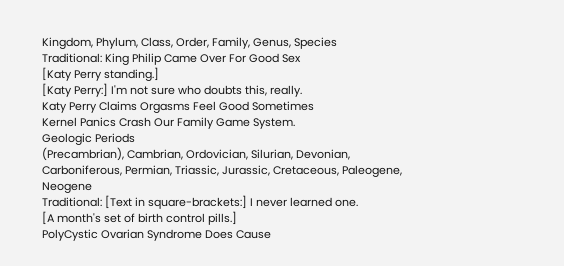Kingdom, Phylum, Class, Order, Family, Genus, Species
Traditional: King Philip Came Over For Good Sex
[Katy Perry standing.]
[Katy Perry:] I'm not sure who doubts this, really.
Katy Perry Claims Orgasms Feel Good Sometimes
Kernel Panics Crash Our Family Game System.
Geologic Periods
(Precambrian), Cambrian, Ordovician, Silurian, Devonian, Carboniferous, Permian, Triassic, Jurassic, Cretaceous, Paleogene, Neogene
Traditional: [Text in square-brackets:] I never learned one.
[A month's set of birth control pills.]
PolyCystic Ovarian Syndrome Does Cause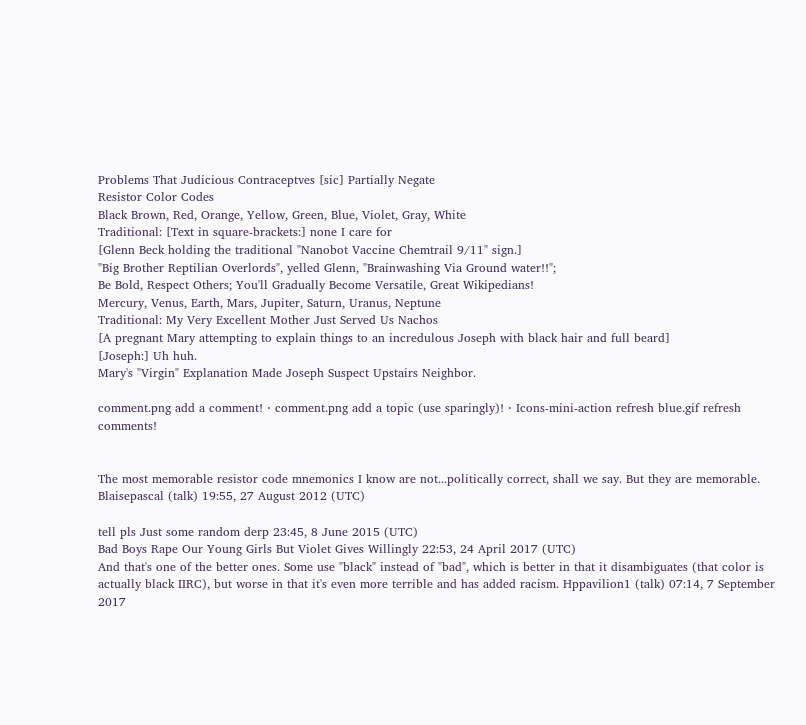Problems That Judicious Contraceptves [sic] Partially Negate
Resistor Color Codes
Black Brown, Red, Orange, Yellow, Green, Blue, Violet, Gray, White
Traditional: [Text in square-brackets:] none I care for
[Glenn Beck holding the traditional "Nanobot Vaccine Chemtrail 9/11" sign.]
"Big Brother Reptilian Overlords", yelled Glenn, "Brainwashing Via Ground water!!";
Be Bold, Respect Others; You'll Gradually Become Versatile, Great Wikipedians!
Mercury, Venus, Earth, Mars, Jupiter, Saturn, Uranus, Neptune
Traditional: My Very Excellent Mother Just Served Us Nachos
[A pregnant Mary attempting to explain things to an incredulous Joseph with black hair and full beard]
[Joseph:] Uh huh.
Mary's "Virgin" Explanation Made Joseph Suspect Upstairs Neighbor.

comment.png add a comment! ⋅ comment.png add a topic (use sparingly)! ⋅ Icons-mini-action refresh blue.gif refresh comments!


The most memorable resistor code mnemonics I know are not...politically correct, shall we say. But they are memorable. Blaisepascal (talk) 19:55, 27 August 2012 (UTC)

tell pls Just some random derp 23:45, 8 June 2015 (UTC)
Bad Boys Rape Our Young Girls But Violet Gives Willingly 22:53, 24 April 2017 (UTC)
And that's one of the better ones. Some use "black" instead of "bad", which is better in that it disambiguates (that color is actually black IIRC), but worse in that it's even more terrible and has added racism. Hppavilion1 (talk) 07:14, 7 September 2017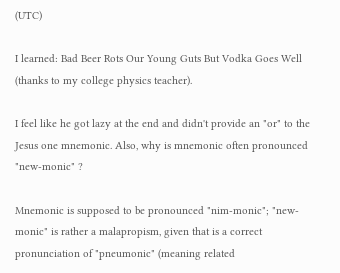(UTC)

I learned: Bad Beer Rots Our Young Guts But Vodka Goes Well (thanks to my college physics teacher).

I feel like he got lazy at the end and didn't provide an "or" to the Jesus one mnemonic. Also, why is mnemonic often pronounced "new-monic" ?

Mnemonic is supposed to be pronounced "nim-monic"; "new-monic" is rather a malapropism, given that is a correct pronunciation of "pneumonic" (meaning related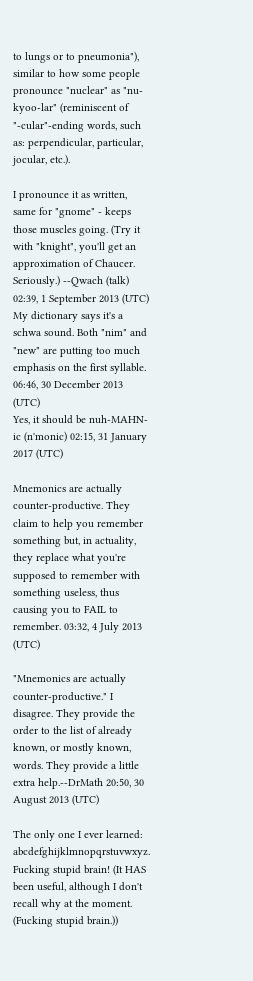to lungs or to pneumonia"), similar to how some people pronounce "nuclear" as "nu-kyoo-lar" (reminiscent of "-cular"-ending words, such as: perpendicular, particular, jocular, etc.).

I pronounce it as written, same for "gnome" - keeps those muscles going. (Try it with "knight", you'll get an approximation of Chaucer. Seriously.) --Qwach (talk) 02:39, 1 September 2013 (UTC)
My dictionary says it's a schwa sound. Both "nim" and "new" are putting too much emphasis on the first syllable. 06:46, 30 December 2013 (UTC)
Yes, it should be nuh-MAHN-ic (n'monic) 02:15, 31 January 2017 (UTC)

Mnemonics are actually counter-productive. They claim to help you remember something but, in actuality, they replace what you're supposed to remember with something useless, thus causing you to FAIL to remember. 03:32, 4 July 2013 (UTC)

"Mnemonics are actually counter-productive." I disagree. They provide the order to the list of already known, or mostly known, words. They provide a little extra help.--DrMath 20:50, 30 August 2013 (UTC)

The only one I ever learned: abcdefghijklmnopqrstuvwxyz. Fucking stupid brain! (It HAS been useful, although I don't recall why at the moment. (Fucking stupid brain.))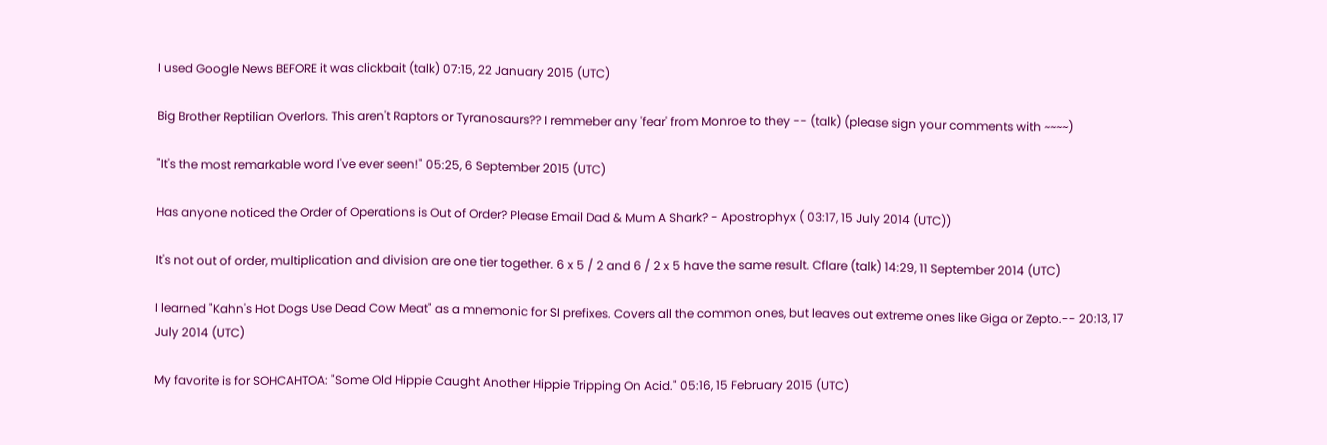I used Google News BEFORE it was clickbait (talk) 07:15, 22 January 2015 (UTC)

Big Brother Reptilian Overlors. This aren't Raptors or Tyranosaurs?? I remmeber any 'fear' from Monroe to they -- (talk) (please sign your comments with ~~~~)

"It's the most remarkable word I've ever seen!" 05:25, 6 September 2015 (UTC)

Has anyone noticed the Order of Operations is Out of Order? Please Email Dad & Mum A Shark? - Apostrophyx ( 03:17, 15 July 2014 (UTC))

It's not out of order, multiplication and division are one tier together. 6 x 5 / 2 and 6 / 2 x 5 have the same result. Cflare (talk) 14:29, 11 September 2014 (UTC)

I learned "Kahn's Hot Dogs Use Dead Cow Meat" as a mnemonic for SI prefixes. Covers all the common ones, but leaves out extreme ones like Giga or Zepto.-- 20:13, 17 July 2014 (UTC)

My favorite is for SOHCAHTOA: "Some Old Hippie Caught Another Hippie Tripping On Acid." 05:16, 15 February 2015 (UTC)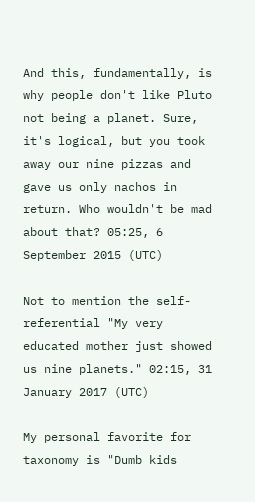And this, fundamentally, is why people don't like Pluto not being a planet. Sure, it's logical, but you took away our nine pizzas and gave us only nachos in return. Who wouldn't be mad about that? 05:25, 6 September 2015 (UTC)

Not to mention the self-referential "My very educated mother just showed us nine planets." 02:15, 31 January 2017 (UTC)

My personal favorite for taxonomy is "Dumb kids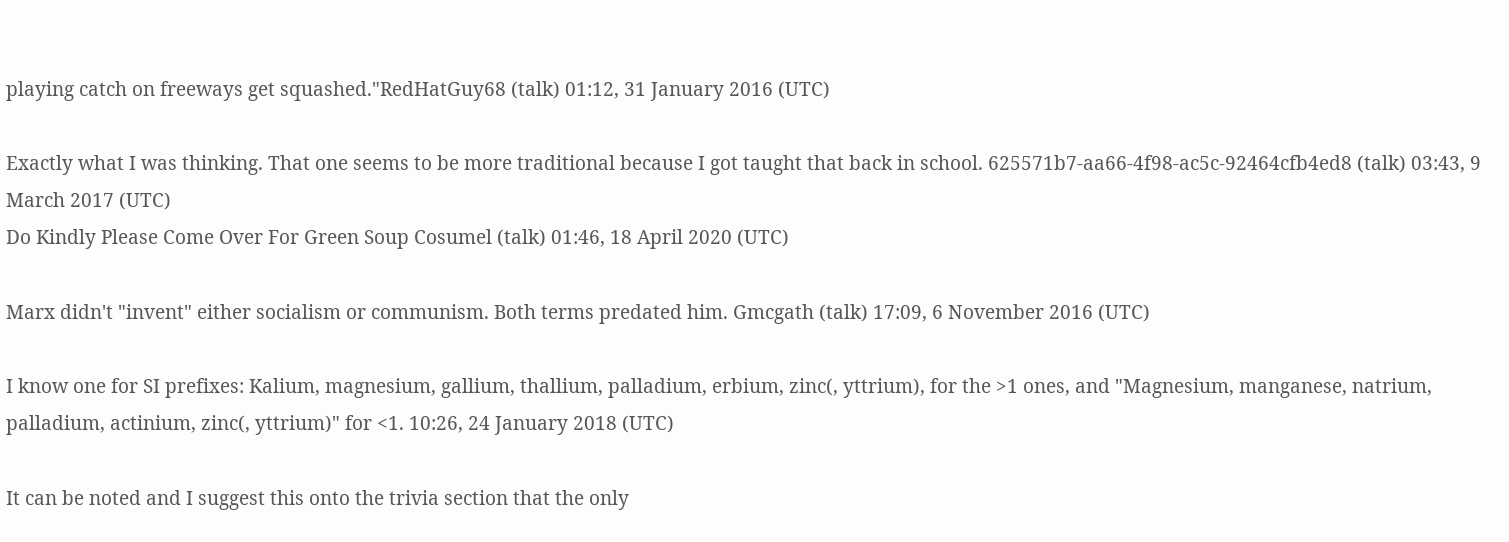playing catch on freeways get squashed."RedHatGuy68 (talk) 01:12, 31 January 2016 (UTC)

Exactly what I was thinking. That one seems to be more traditional because I got taught that back in school. 625571b7-aa66-4f98-ac5c-92464cfb4ed8 (talk) 03:43, 9 March 2017 (UTC)
Do Kindly Please Come Over For Green Soup Cosumel (talk) 01:46, 18 April 2020 (UTC)

Marx didn't "invent" either socialism or communism. Both terms predated him. Gmcgath (talk) 17:09, 6 November 2016 (UTC)

I know one for SI prefixes: Kalium, magnesium, gallium, thallium, palladium, erbium, zinc(, yttrium), for the >1 ones, and "Magnesium, manganese, natrium, palladium, actinium, zinc(, yttrium)" for <1. 10:26, 24 January 2018 (UTC)

It can be noted and I suggest this onto the trivia section that the only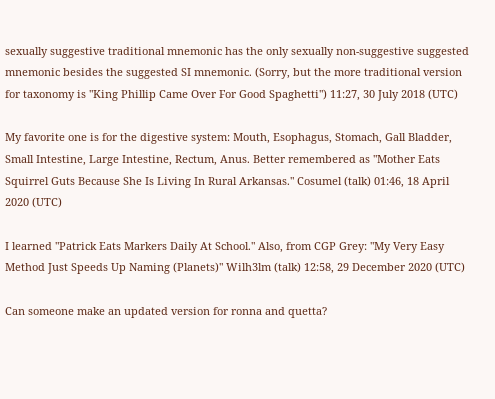sexually suggestive traditional mnemonic has the only sexually non-suggestive suggested mnemonic besides the suggested SI mnemonic. (Sorry, but the more traditional version for taxonomy is "King Phillip Came Over For Good Spaghetti") 11:27, 30 July 2018 (UTC)

My favorite one is for the digestive system: Mouth, Esophagus, Stomach, Gall Bladder, Small Intestine, Large Intestine, Rectum, Anus. Better remembered as "Mother Eats Squirrel Guts Because She Is Living In Rural Arkansas." Cosumel (talk) 01:46, 18 April 2020 (UTC)

I learned "Patrick Eats Markers Daily At School." Also, from CGP Grey: "My Very Easy Method Just Speeds Up Naming (Planets)" Wilh3lm (talk) 12:58, 29 December 2020 (UTC)

Can someone make an updated version for ronna and quetta?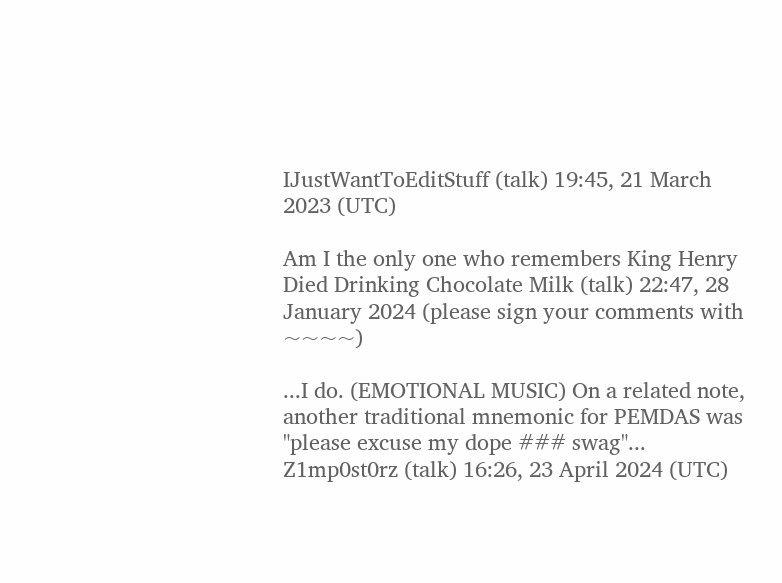IJustWantToEditStuff (talk) 19:45, 21 March 2023 (UTC)

Am I the only one who remembers King Henry Died Drinking Chocolate Milk (talk) 22:47, 28 January 2024 (please sign your comments with ~~~~)

...I do. (EMOTIONAL MUSIC) On a related note, another traditional mnemonic for PEMDAS was "please excuse my dope ### swag"... Z1mp0st0rz (talk) 16:26, 23 April 2024 (UTC)